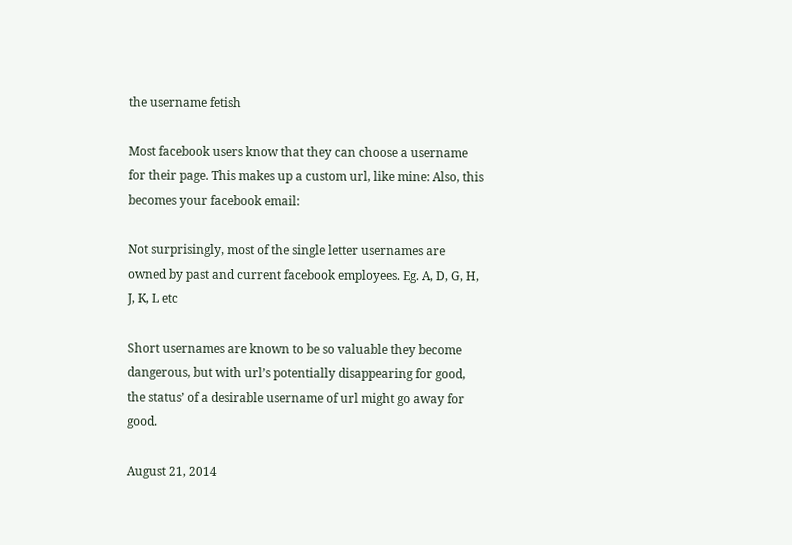the username fetish

Most facebook users know that they can choose a username for their page. This makes up a custom url, like mine: Also, this becomes your facebook email:

Not surprisingly, most of the single letter usernames are owned by past and current facebook employees. Eg. A, D, G, H, J, K, L etc

Short usernames are known to be so valuable they become dangerous, but with url’s potentially disappearing for good, the status’ of a desirable username of url might go away for good.

August 21, 2014